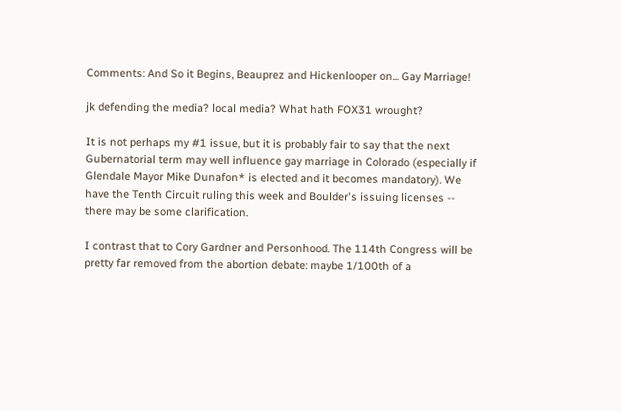Comments: And So it Begins, Beauprez and Hickenlooper on... Gay Marriage!

jk defending the media? local media? What hath FOX31 wrought?

It is not perhaps my #1 issue, but it is probably fair to say that the next Gubernatorial term may well influence gay marriage in Colorado (especially if Glendale Mayor Mike Dunafon* is elected and it becomes mandatory). We have the Tenth Circuit ruling this week and Boulder's issuing licenses -- there may be some clarification.

I contrast that to Cory Gardner and Personhood. The 114th Congress will be pretty far removed from the abortion debate: maybe 1/100th of a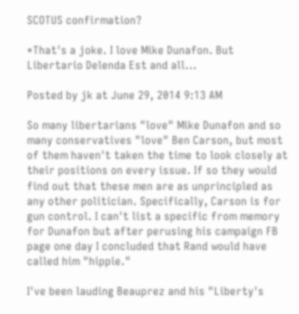SCOTUS confirmation?

*That's a joke. I love Mike Dunafon. But Libertario Delenda Est and all...

Posted by jk at June 29, 2014 9:13 AM

So many libertarians "love" Mike Dunafon and so many conservatives "love" Ben Carson, but most of them haven't taken the time to look closely at their positions on every issue. If so they would find out that these men are as unprincipled as any other politician. Specifically, Carson is for gun control. I can't list a specific from memory for Dunafon but after perusing his campaign FB page one day I concluded that Rand would have called him "hippie."

I've been lauding Beauprez and his "Liberty's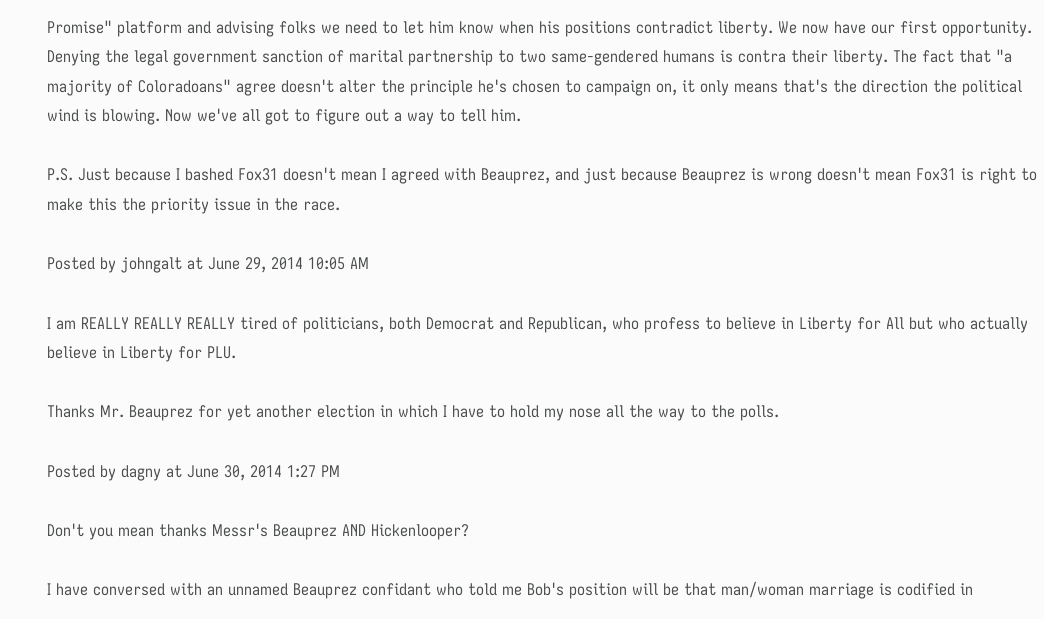Promise" platform and advising folks we need to let him know when his positions contradict liberty. We now have our first opportunity. Denying the legal government sanction of marital partnership to two same-gendered humans is contra their liberty. The fact that "a majority of Coloradoans" agree doesn't alter the principle he's chosen to campaign on, it only means that's the direction the political wind is blowing. Now we've all got to figure out a way to tell him.

P.S. Just because I bashed Fox31 doesn't mean I agreed with Beauprez, and just because Beauprez is wrong doesn't mean Fox31 is right to make this the priority issue in the race.

Posted by johngalt at June 29, 2014 10:05 AM

I am REALLY REALLY REALLY tired of politicians, both Democrat and Republican, who profess to believe in Liberty for All but who actually believe in Liberty for PLU.

Thanks Mr. Beauprez for yet another election in which I have to hold my nose all the way to the polls.

Posted by dagny at June 30, 2014 1:27 PM

Don't you mean thanks Messr's Beauprez AND Hickenlooper?

I have conversed with an unnamed Beauprez confidant who told me Bob's position will be that man/woman marriage is codified in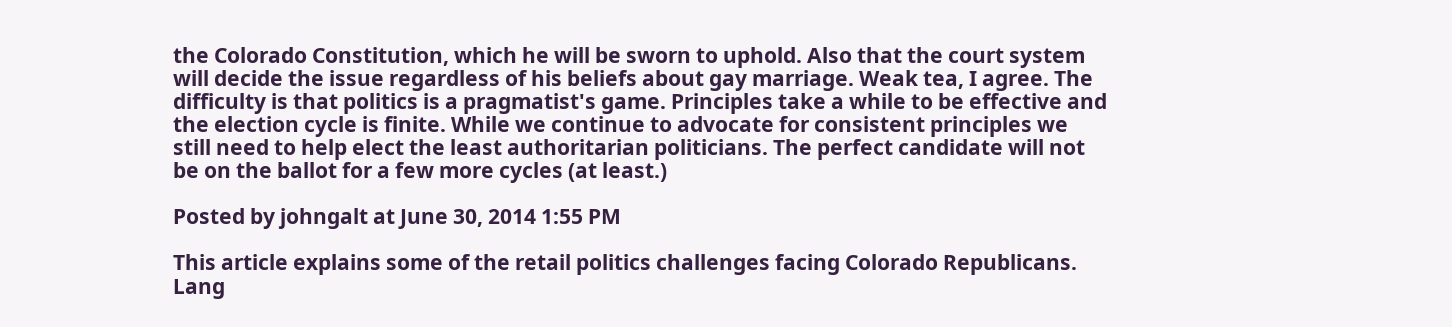the Colorado Constitution, which he will be sworn to uphold. Also that the court system will decide the issue regardless of his beliefs about gay marriage. Weak tea, I agree. The difficulty is that politics is a pragmatist's game. Principles take a while to be effective and the election cycle is finite. While we continue to advocate for consistent principles we still need to help elect the least authoritarian politicians. The perfect candidate will not be on the ballot for a few more cycles (at least.)

Posted by johngalt at June 30, 2014 1:55 PM

This article explains some of the retail politics challenges facing Colorado Republicans. Lang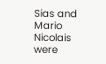Sias and Mario Nicolais were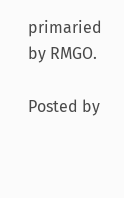primaried by RMGO.

Posted by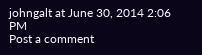johngalt at June 30, 2014 2:06 PM
Post a comment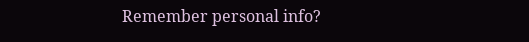Remember personal info?